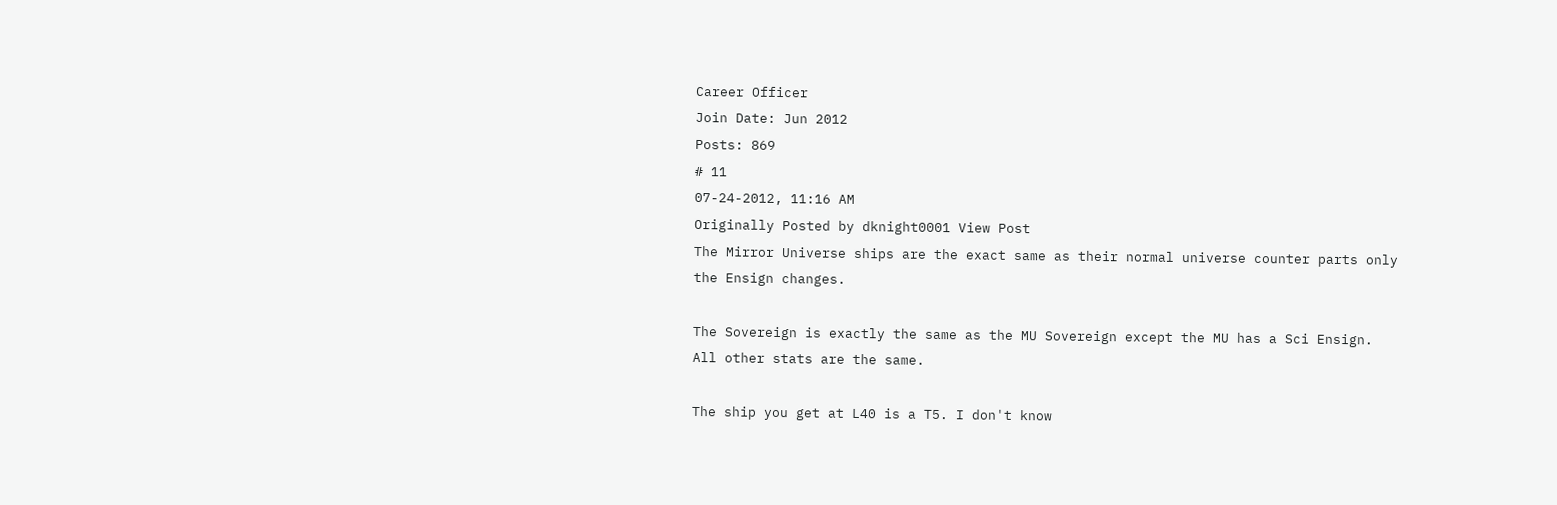Career Officer
Join Date: Jun 2012
Posts: 869
# 11
07-24-2012, 11:16 AM
Originally Posted by dknight0001 View Post
The Mirror Universe ships are the exact same as their normal universe counter parts only the Ensign changes.

The Sovereign is exactly the same as the MU Sovereign except the MU has a Sci Ensign. All other stats are the same.

The ship you get at L40 is a T5. I don't know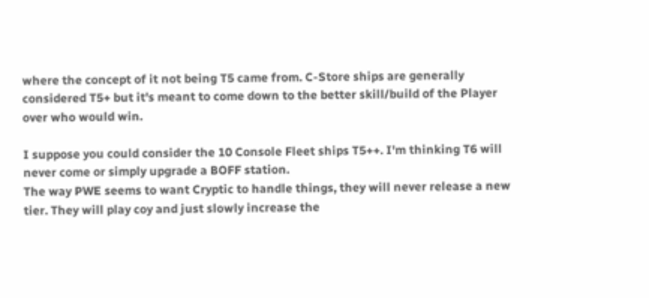where the concept of it not being T5 came from. C-Store ships are generally considered T5+ but it's meant to come down to the better skill/build of the Player over who would win.

I suppose you could consider the 10 Console Fleet ships T5++. I'm thinking T6 will never come or simply upgrade a BOFF station.
The way PWE seems to want Cryptic to handle things, they will never release a new tier. They will play coy and just slowly increase the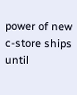power of new c-store ships until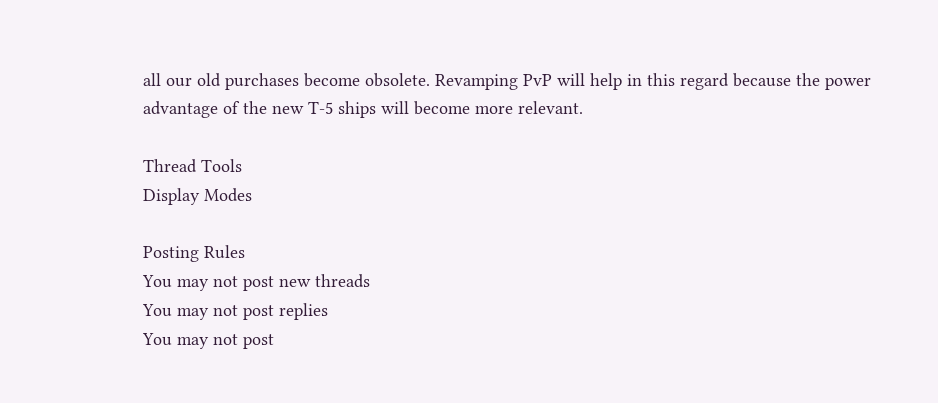all our old purchases become obsolete. Revamping PvP will help in this regard because the power advantage of the new T-5 ships will become more relevant.

Thread Tools
Display Modes

Posting Rules
You may not post new threads
You may not post replies
You may not post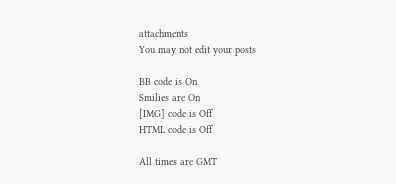attachments
You may not edit your posts

BB code is On
Smilies are On
[IMG] code is Off
HTML code is Off

All times are GMT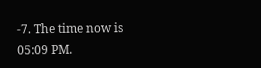-7. The time now is 05:09 PM.